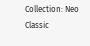Collection: Neo Classic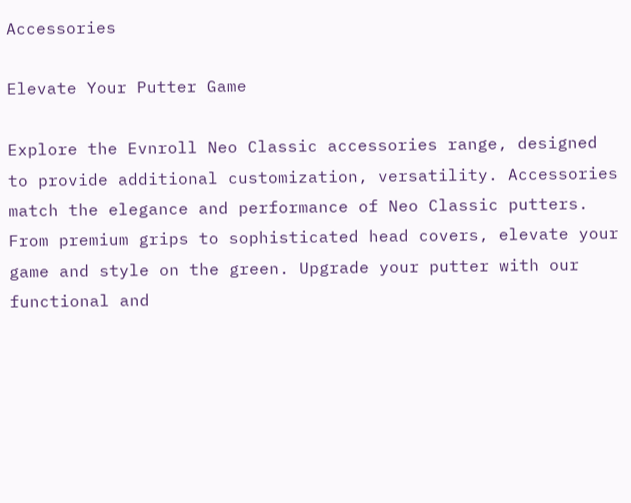Accessories

Elevate Your Putter Game

Explore the Evnroll Neo Classic accessories range, designed to provide additional customization, versatility. Accessories match the elegance and performance of Neo Classic putters. From premium grips to sophisticated head covers, elevate your game and style on the green. Upgrade your putter with our functional and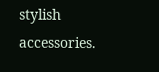stylish accessories.